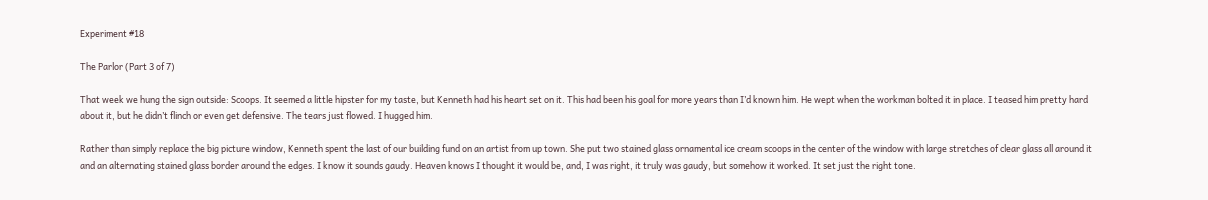Experiment #18

The Parlor (Part 3 of 7)

That week we hung the sign outside: Scoops. It seemed a little hipster for my taste, but Kenneth had his heart set on it. This had been his goal for more years than I’d known him. He wept when the workman bolted it in place. I teased him pretty hard about it, but he didn’t flinch or even get defensive. The tears just flowed. I hugged him.

Rather than simply replace the big picture window, Kenneth spent the last of our building fund on an artist from up town. She put two stained glass ornamental ice cream scoops in the center of the window with large stretches of clear glass all around it and an alternating stained glass border around the edges. I know it sounds gaudy. Heaven knows I thought it would be, and, I was right, it truly was gaudy, but somehow it worked. It set just the right tone.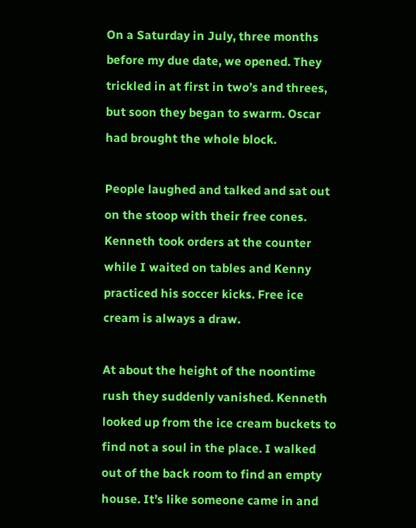On a Saturday in July, three months before my due date, we opened. They trickled in at first in two’s and threes, but soon they began to swarm. Oscar had brought the whole block.

People laughed and talked and sat out on the stoop with their free cones. Kenneth took orders at the counter while I waited on tables and Kenny practiced his soccer kicks. Free ice cream is always a draw.

At about the height of the noontime rush they suddenly vanished. Kenneth looked up from the ice cream buckets to find not a soul in the place. I walked out of the back room to find an empty house. It’s like someone came in and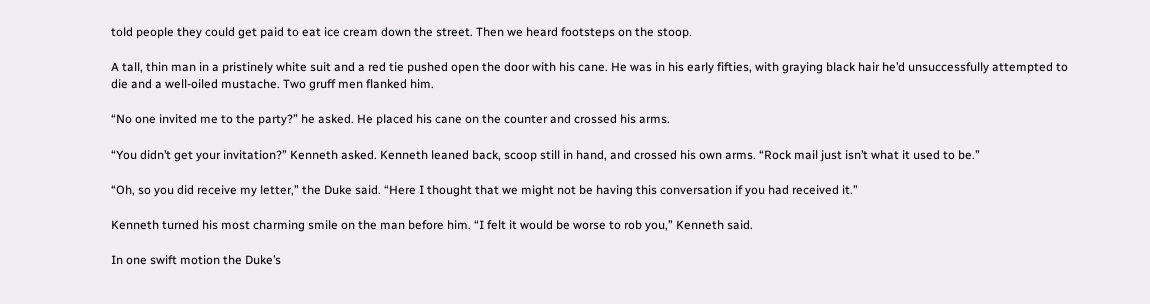told people they could get paid to eat ice cream down the street. Then we heard footsteps on the stoop.

A tall, thin man in a pristinely white suit and a red tie pushed open the door with his cane. He was in his early fifties, with graying black hair he’d unsuccessfully attempted to die and a well-oiled mustache. Two gruff men flanked him.

“No one invited me to the party?” he asked. He placed his cane on the counter and crossed his arms.

“You didn’t get your invitation?” Kenneth asked. Kenneth leaned back, scoop still in hand, and crossed his own arms. “Rock mail just isn’t what it used to be.”

“Oh, so you did receive my letter,” the Duke said. “Here I thought that we might not be having this conversation if you had received it.”

Kenneth turned his most charming smile on the man before him. “I felt it would be worse to rob you,” Kenneth said.

In one swift motion the Duke’s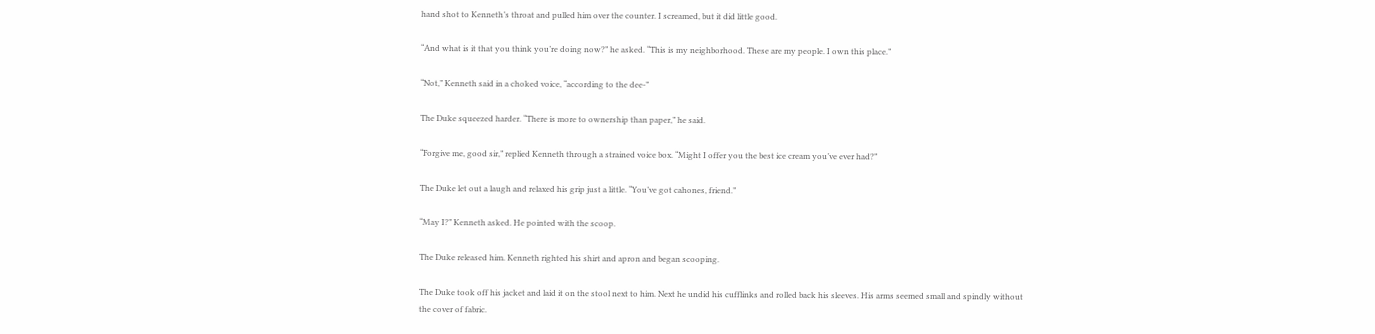hand shot to Kenneth’s throat and pulled him over the counter. I screamed, but it did little good.

“And what is it that you think you’re doing now?” he asked. “This is my neighborhood. These are my people. I own this place.”

“Not,” Kenneth said in a choked voice, “according to the dee-”

The Duke squeezed harder. “There is more to ownership than paper,” he said.

“Forgive me, good sir,” replied Kenneth through a strained voice box. “Might I offer you the best ice cream you’ve ever had?”

The Duke let out a laugh and relaxed his grip just a little. “You’ve got cahones, friend.”

“May I?” Kenneth asked. He pointed with the scoop.

The Duke released him. Kenneth righted his shirt and apron and began scooping.

The Duke took off his jacket and laid it on the stool next to him. Next he undid his cufflinks and rolled back his sleeves. His arms seemed small and spindly without the cover of fabric.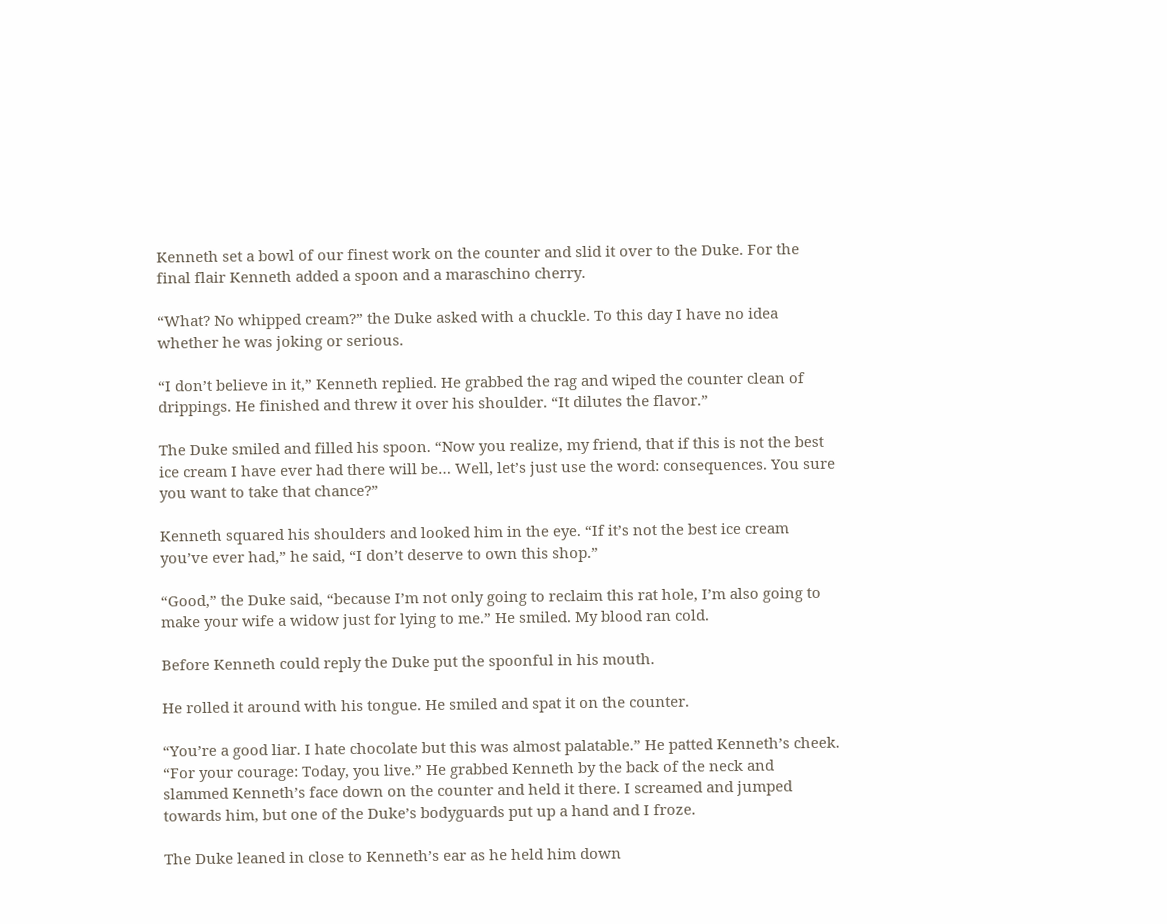Kenneth set a bowl of our finest work on the counter and slid it over to the Duke. For the final flair Kenneth added a spoon and a maraschino cherry.

“What? No whipped cream?” the Duke asked with a chuckle. To this day I have no idea whether he was joking or serious.

“I don’t believe in it,” Kenneth replied. He grabbed the rag and wiped the counter clean of drippings. He finished and threw it over his shoulder. “It dilutes the flavor.”

The Duke smiled and filled his spoon. “Now you realize, my friend, that if this is not the best ice cream I have ever had there will be… Well, let’s just use the word: consequences. You sure you want to take that chance?”

Kenneth squared his shoulders and looked him in the eye. “If it’s not the best ice cream you’ve ever had,” he said, “I don’t deserve to own this shop.”

“Good,” the Duke said, “because I’m not only going to reclaim this rat hole, I’m also going to make your wife a widow just for lying to me.” He smiled. My blood ran cold.

Before Kenneth could reply the Duke put the spoonful in his mouth.

He rolled it around with his tongue. He smiled and spat it on the counter.

“You’re a good liar. I hate chocolate but this was almost palatable.” He patted Kenneth’s cheek. “For your courage: Today, you live.” He grabbed Kenneth by the back of the neck and slammed Kenneth’s face down on the counter and held it there. I screamed and jumped towards him, but one of the Duke’s bodyguards put up a hand and I froze.

The Duke leaned in close to Kenneth’s ear as he held him down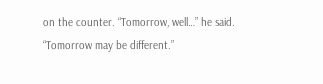on the counter. “Tomorrow, well…” he said.  “Tomorrow may be different.”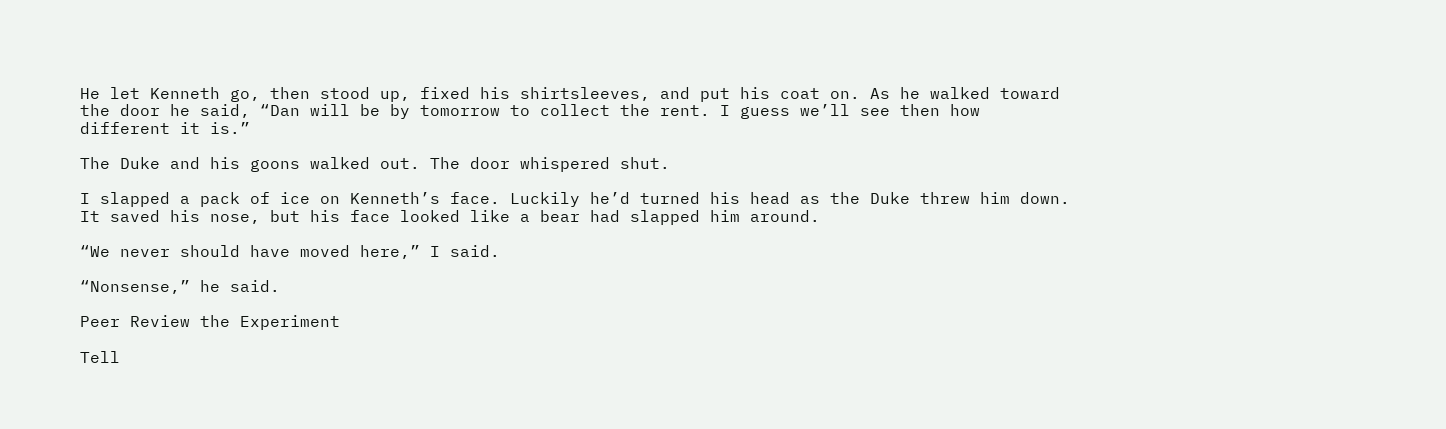He let Kenneth go, then stood up, fixed his shirtsleeves, and put his coat on. As he walked toward the door he said, “Dan will be by tomorrow to collect the rent. I guess we’ll see then how different it is.”

The Duke and his goons walked out. The door whispered shut.

I slapped a pack of ice on Kenneth’s face. Luckily he’d turned his head as the Duke threw him down. It saved his nose, but his face looked like a bear had slapped him around.

“We never should have moved here,” I said.

“Nonsense,” he said.

Peer Review the Experiment

Tell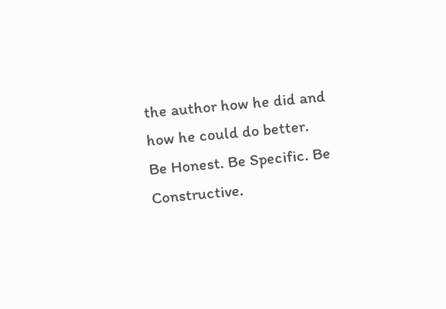the author how he did and how he could do better.
Be Honest. Be Specific. Be Constructive.